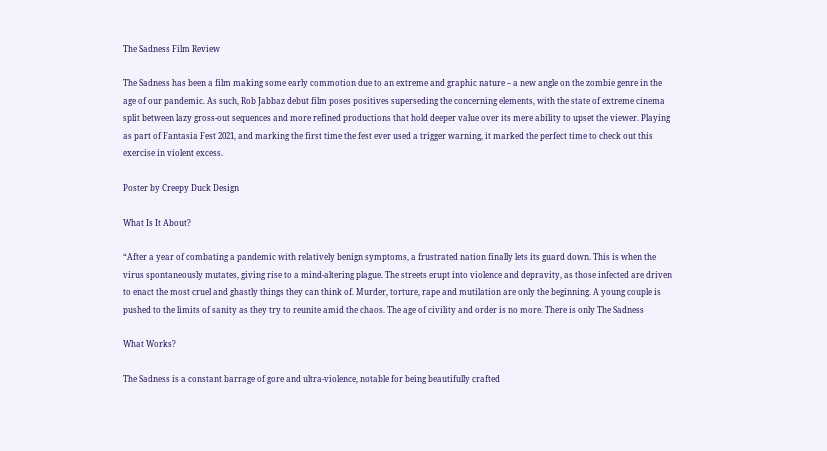The Sadness Film Review

The Sadness has been a film making some early commotion due to an extreme and graphic nature – a new angle on the zombie genre in the age of our pandemic. As such, Rob Jabbaz debut film poses positives superseding the concerning elements, with the state of extreme cinema split between lazy gross-out sequences and more refined productions that hold deeper value over its mere ability to upset the viewer. Playing as part of Fantasia Fest 2021, and marking the first time the fest ever used a trigger warning, it marked the perfect time to check out this exercise in violent excess.

Poster by Creepy Duck Design

What Is It About?

“After a year of combating a pandemic with relatively benign symptoms, a frustrated nation finally lets its guard down. This is when the virus spontaneously mutates, giving rise to a mind-altering plague. The streets erupt into violence and depravity, as those infected are driven to enact the most cruel and ghastly things they can think of. Murder, torture, rape and mutilation are only the beginning. A young couple is pushed to the limits of sanity as they try to reunite amid the chaos. The age of civility and order is no more. There is only The Sadness

What Works?

The Sadness is a constant barrage of gore and ultra-violence, notable for being beautifully crafted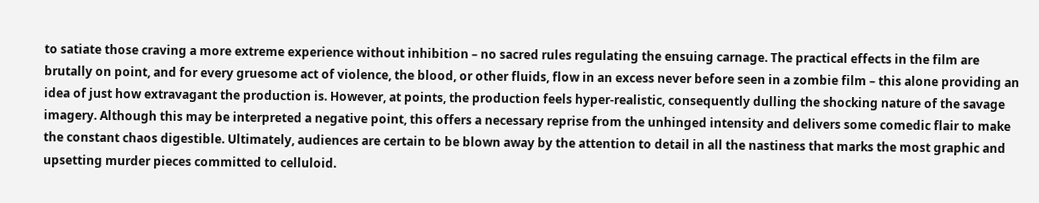to satiate those craving a more extreme experience without inhibition – no sacred rules regulating the ensuing carnage. The practical effects in the film are brutally on point, and for every gruesome act of violence, the blood, or other fluids, flow in an excess never before seen in a zombie film – this alone providing an idea of just how extravagant the production is. However, at points, the production feels hyper-realistic, consequently dulling the shocking nature of the savage imagery. Although this may be interpreted a negative point, this offers a necessary reprise from the unhinged intensity and delivers some comedic flair to make the constant chaos digestible. Ultimately, audiences are certain to be blown away by the attention to detail in all the nastiness that marks the most graphic and upsetting murder pieces committed to celluloid.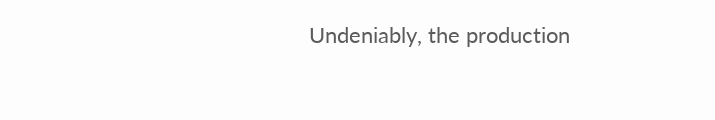Undeniably, the production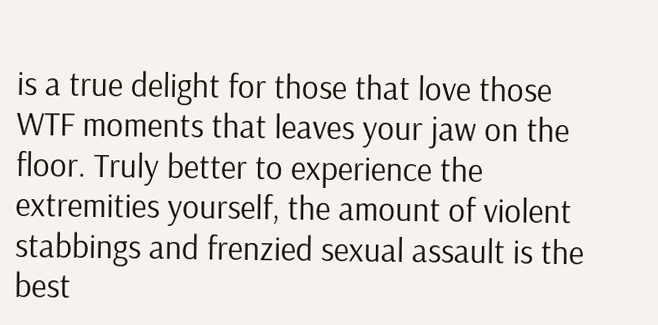is a true delight for those that love those WTF moments that leaves your jaw on the floor. Truly better to experience the extremities yourself, the amount of violent stabbings and frenzied sexual assault is the best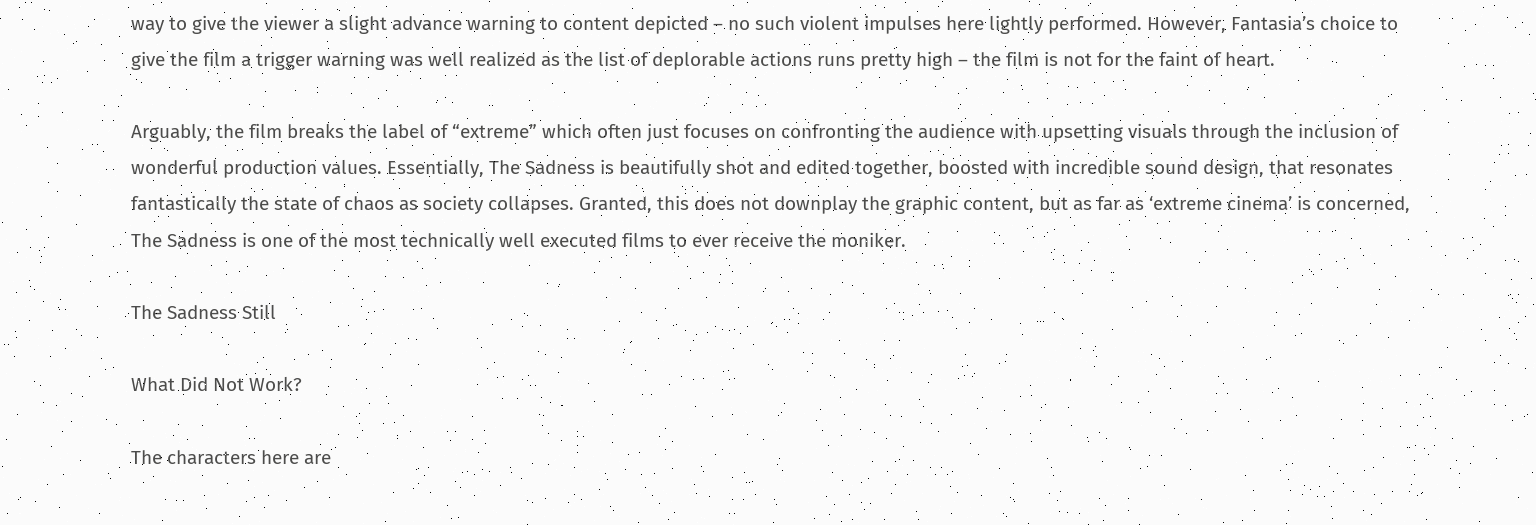way to give the viewer a slight advance warning to content depicted – no such violent impulses here lightly performed. However, Fantasia’s choice to give the film a trigger warning was well realized as the list of deplorable actions runs pretty high – the film is not for the faint of heart.

Arguably, the film breaks the label of “extreme” which often just focuses on confronting the audience with upsetting visuals through the inclusion of wonderful production values. Essentially, The Sadness is beautifully shot and edited together, boosted with incredible sound design, that resonates fantastically the state of chaos as society collapses. Granted, this does not downplay the graphic content, but as far as ‘extreme cinema’ is concerned, The Sadness is one of the most technically well executed films to ever receive the moniker.

The Sadness Still

What Did Not Work?

The characters here are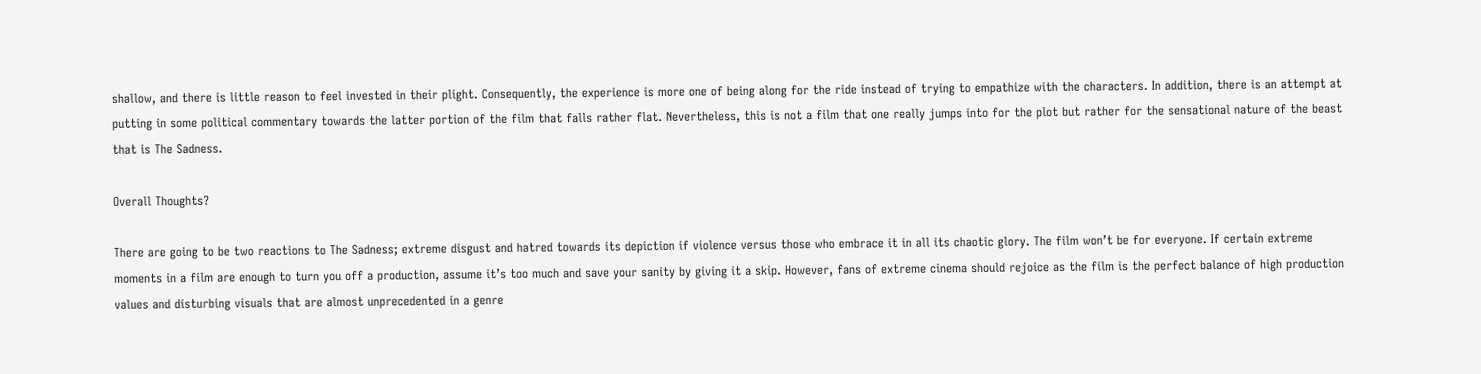shallow, and there is little reason to feel invested in their plight. Consequently, the experience is more one of being along for the ride instead of trying to empathize with the characters. In addition, there is an attempt at putting in some political commentary towards the latter portion of the film that falls rather flat. Nevertheless, this is not a film that one really jumps into for the plot but rather for the sensational nature of the beast that is The Sadness.

Overall Thoughts?

There are going to be two reactions to The Sadness; extreme disgust and hatred towards its depiction if violence versus those who embrace it in all its chaotic glory. The film won’t be for everyone. If certain extreme moments in a film are enough to turn you off a production, assume it’s too much and save your sanity by giving it a skip. However, fans of extreme cinema should rejoice as the film is the perfect balance of high production values and disturbing visuals that are almost unprecedented in a genre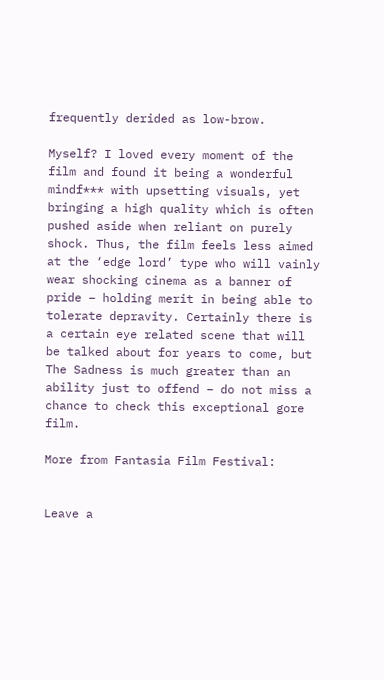frequently derided as low-brow.

Myself? I loved every moment of the film and found it being a wonderful mindf*** with upsetting visuals, yet bringing a high quality which is often pushed aside when reliant on purely shock. Thus, the film feels less aimed at the ‘edge lord’ type who will vainly wear shocking cinema as a banner of pride – holding merit in being able to tolerate depravity. Certainly there is a certain eye related scene that will be talked about for years to come, but The Sadness is much greater than an ability just to offend – do not miss a chance to check this exceptional gore film.

More from Fantasia Film Festival:


Leave a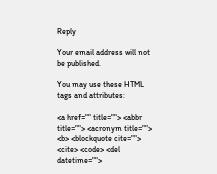Reply

Your email address will not be published.

You may use these HTML tags and attributes:

<a href="" title=""> <abbr title=""> <acronym title=""> <b> <blockquote cite=""> <cite> <code> <del datetime="">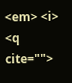<em> <i> <q cite="">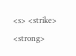<s> <strike> <strong>